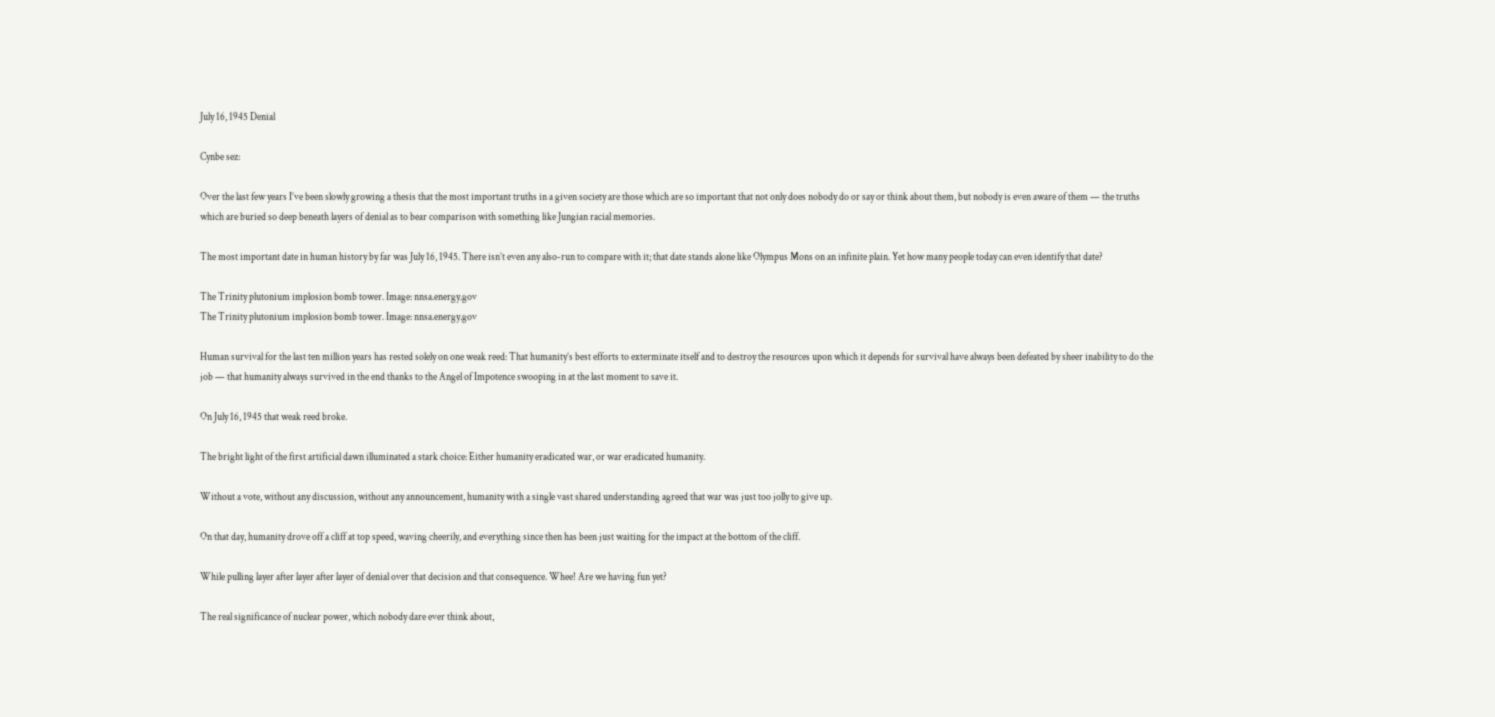July 16, 1945 Denial

Cynbe sez:

Over the last few years I’ve been slowly growing a thesis that the most important truths in a given society are those which are so important that not only does nobody do or say or think about them, but nobody is even aware of them — the truths which are buried so deep beneath layers of denial as to bear comparison with something like Jungian racial memories.

The most important date in human history by far was July 16, 1945. There isn’t even any also-run to compare with it; that date stands alone like Olympus Mons on an infinite plain. Yet how many people today can even identify that date?

The Trinity plutonium implosion bomb tower. Image: nnsa.energy.gov
The Trinity plutonium implosion bomb tower. Image: nnsa.energy.gov

Human survival for the last ten million years has rested solely on one weak reed: That humanity’s best efforts to exterminate itself and to destroy the resources upon which it depends for survival have always been defeated by sheer inability to do the job — that humanity always survived in the end thanks to the Angel of Impotence swooping in at the last moment to save it.

On July 16, 1945 that weak reed broke.

The bright light of the first artificial dawn illuminated a stark choice: Either humanity eradicated war, or war eradicated humanity.

Without a vote, without any discussion, without any announcement, humanity with a single vast shared understanding agreed that war was just too jolly to give up.

On that day, humanity drove off a cliff at top speed, waving cheerily, and everything since then has been just waiting for the impact at the bottom of the cliff.

While pulling layer after layer after layer of denial over that decision and that consequence. Whee! Are we having fun yet?

The real significance of nuclear power, which nobody dare ever think about,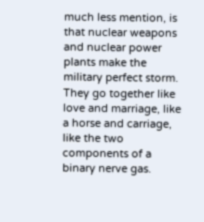much less mention, is that nuclear weapons and nuclear power plants make the military perfect storm. They go together like love and marriage, like a horse and carriage, like the two components of a binary nerve gas.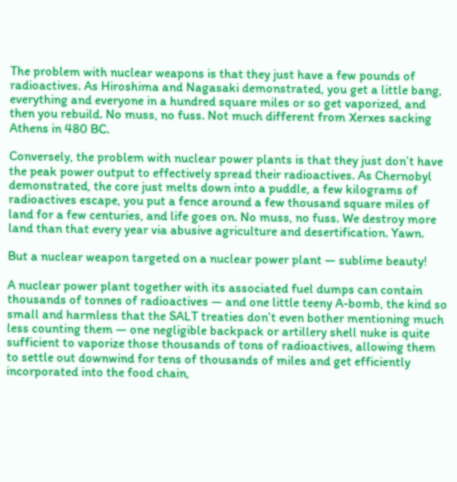The problem with nuclear weapons is that they just have a few pounds of radioactives. As Hiroshima and Nagasaki demonstrated, you get a little bang, everything and everyone in a hundred square miles or so get vaporized, and then you rebuild. No muss, no fuss. Not much different from Xerxes sacking Athens in 480 BC.

Conversely, the problem with nuclear power plants is that they just don’t have the peak power output to effectively spread their radioactives. As Chernobyl demonstrated, the core just melts down into a puddle, a few kilograms of radioactives escape, you put a fence around a few thousand square miles of land for a few centuries, and life goes on. No muss, no fuss. We destroy more land than that every year via abusive agriculture and desertification. Yawn.

But a nuclear weapon targeted on a nuclear power plant — sublime beauty!

A nuclear power plant together with its associated fuel dumps can contain thousands of tonnes of radioactives — and one little teeny A-bomb, the kind so small and harmless that the SALT treaties don’t even bother mentioning much less counting them — one negligible backpack or artillery shell nuke is quite sufficient to vaporize those thousands of tons of radioactives, allowing them to settle out downwind for tens of thousands of miles and get efficiently incorporated into the food chain,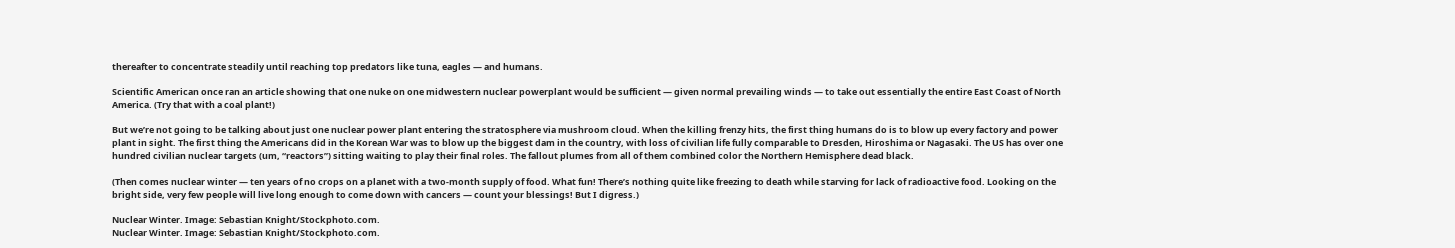thereafter to concentrate steadily until reaching top predators like tuna, eagles — and humans.

Scientific American once ran an article showing that one nuke on one midwestern nuclear powerplant would be sufficient — given normal prevailing winds — to take out essentially the entire East Coast of North America. (Try that with a coal plant!)

But we’re not going to be talking about just one nuclear power plant entering the stratosphere via mushroom cloud. When the killing frenzy hits, the first thing humans do is to blow up every factory and power plant in sight. The first thing the Americans did in the Korean War was to blow up the biggest dam in the country, with loss of civilian life fully comparable to Dresden, Hiroshima or Nagasaki. The US has over one hundred civilian nuclear targets (um, “reactors”) sitting waiting to play their final roles. The fallout plumes from all of them combined color the Northern Hemisphere dead black.

(Then comes nuclear winter — ten years of no crops on a planet with a two-month supply of food. What fun! There’s nothing quite like freezing to death while starving for lack of radioactive food. Looking on the bright side, very few people will live long enough to come down with cancers — count your blessings! But I digress.)

Nuclear Winter. Image: Sebastian Knight/Stockphoto.com.
Nuclear Winter. Image: Sebastian Knight/Stockphoto.com.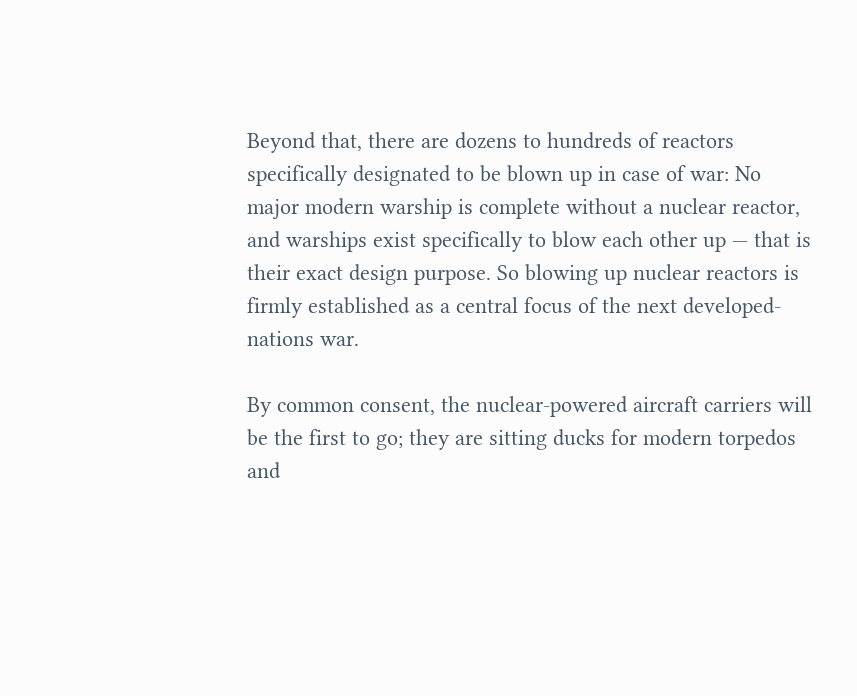Beyond that, there are dozens to hundreds of reactors specifically designated to be blown up in case of war: No major modern warship is complete without a nuclear reactor, and warships exist specifically to blow each other up — that is their exact design purpose. So blowing up nuclear reactors is firmly established as a central focus of the next developed-nations war.

By common consent, the nuclear-powered aircraft carriers will be the first to go; they are sitting ducks for modern torpedos and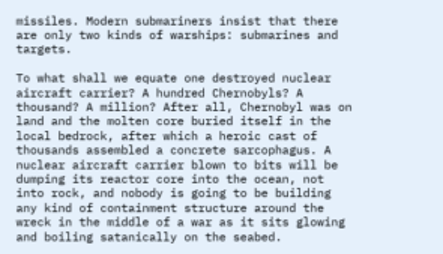missiles. Modern submariners insist that there are only two kinds of warships: submarines and targets.

To what shall we equate one destroyed nuclear aircraft carrier? A hundred Chernobyls? A thousand? A million? After all, Chernobyl was on land and the molten core buried itself in the local bedrock, after which a heroic cast of thousands assembled a concrete sarcophagus. A nuclear aircraft carrier blown to bits will be dumping its reactor core into the ocean, not into rock, and nobody is going to be building any kind of containment structure around the wreck in the middle of a war as it sits glowing and boiling satanically on the seabed.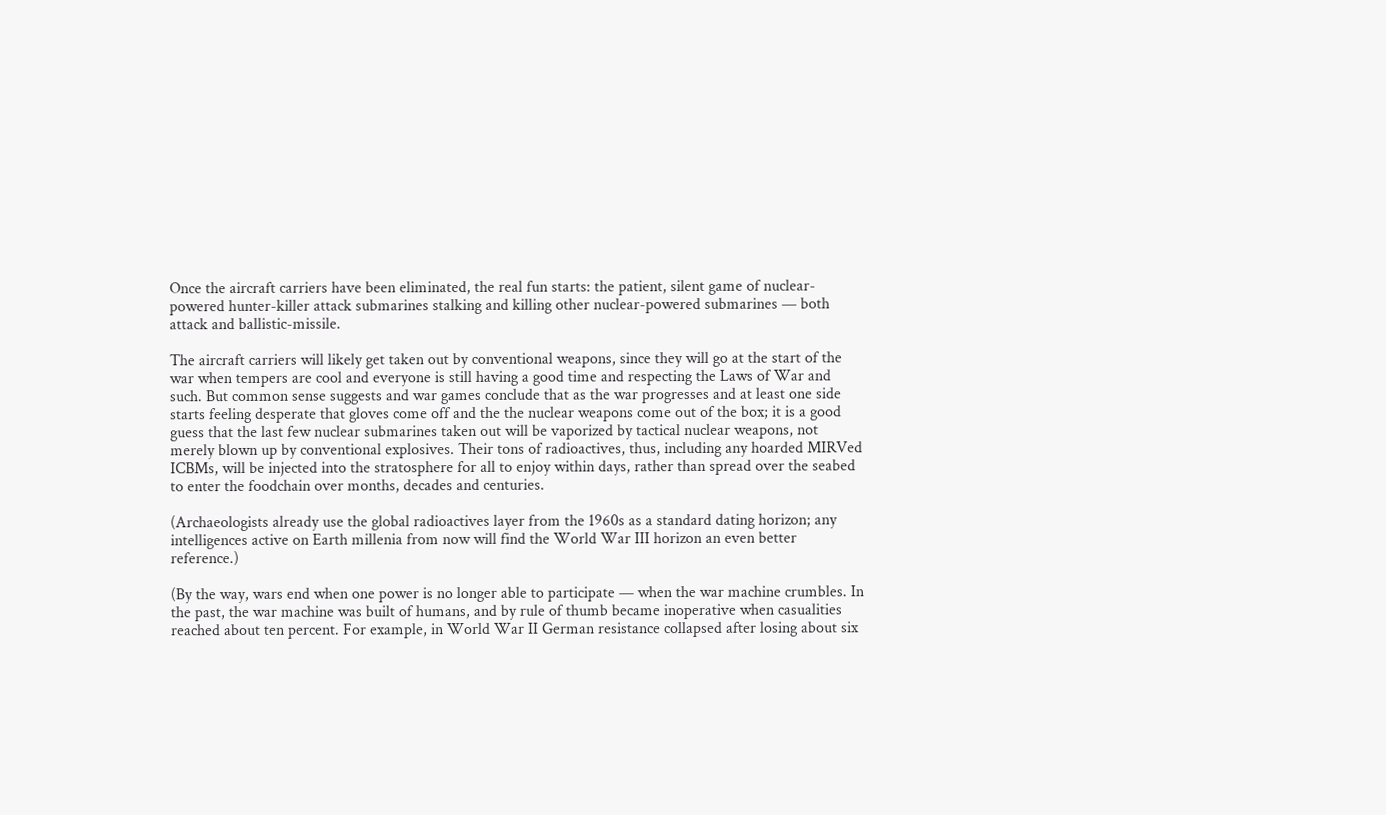Once the aircraft carriers have been eliminated, the real fun starts: the patient, silent game of nuclear-powered hunter-killer attack submarines stalking and killing other nuclear-powered submarines — both attack and ballistic-missile.

The aircraft carriers will likely get taken out by conventional weapons, since they will go at the start of the war when tempers are cool and everyone is still having a good time and respecting the Laws of War and such. But common sense suggests and war games conclude that as the war progresses and at least one side starts feeling desperate that gloves come off and the the nuclear weapons come out of the box; it is a good guess that the last few nuclear submarines taken out will be vaporized by tactical nuclear weapons, not merely blown up by conventional explosives. Their tons of radioactives, thus, including any hoarded MIRVed ICBMs, will be injected into the stratosphere for all to enjoy within days, rather than spread over the seabed to enter the foodchain over months, decades and centuries.

(Archaeologists already use the global radioactives layer from the 1960s as a standard dating horizon; any intelligences active on Earth millenia from now will find the World War III horizon an even better reference.)

(By the way, wars end when one power is no longer able to participate — when the war machine crumbles. In the past, the war machine was built of humans, and by rule of thumb became inoperative when casualities reached about ten percent. For example, in World War II German resistance collapsed after losing about six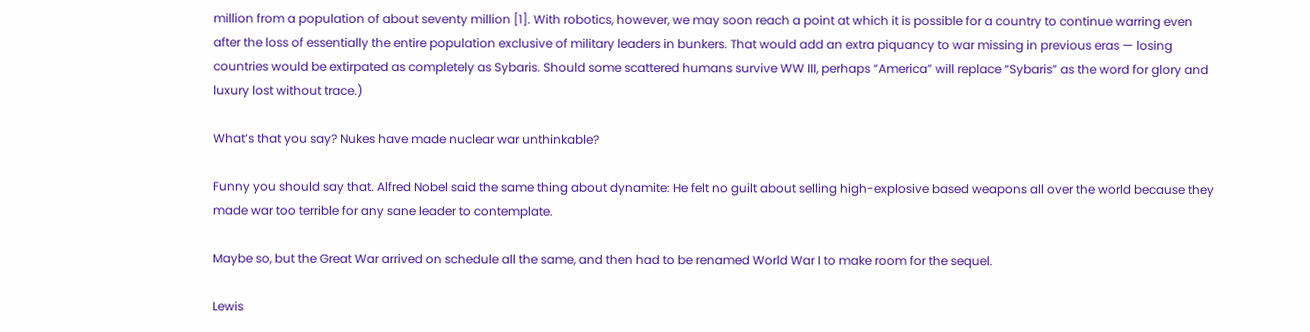million from a population of about seventy million [1]. With robotics, however, we may soon reach a point at which it is possible for a country to continue warring even after the loss of essentially the entire population exclusive of military leaders in bunkers. That would add an extra piquancy to war missing in previous eras — losing countries would be extirpated as completely as Sybaris. Should some scattered humans survive WW III, perhaps “America” will replace “Sybaris” as the word for glory and luxury lost without trace.)

What’s that you say? Nukes have made nuclear war unthinkable?

Funny you should say that. Alfred Nobel said the same thing about dynamite: He felt no guilt about selling high-explosive based weapons all over the world because they made war too terrible for any sane leader to contemplate.

Maybe so, but the Great War arrived on schedule all the same, and then had to be renamed World War I to make room for the sequel.

Lewis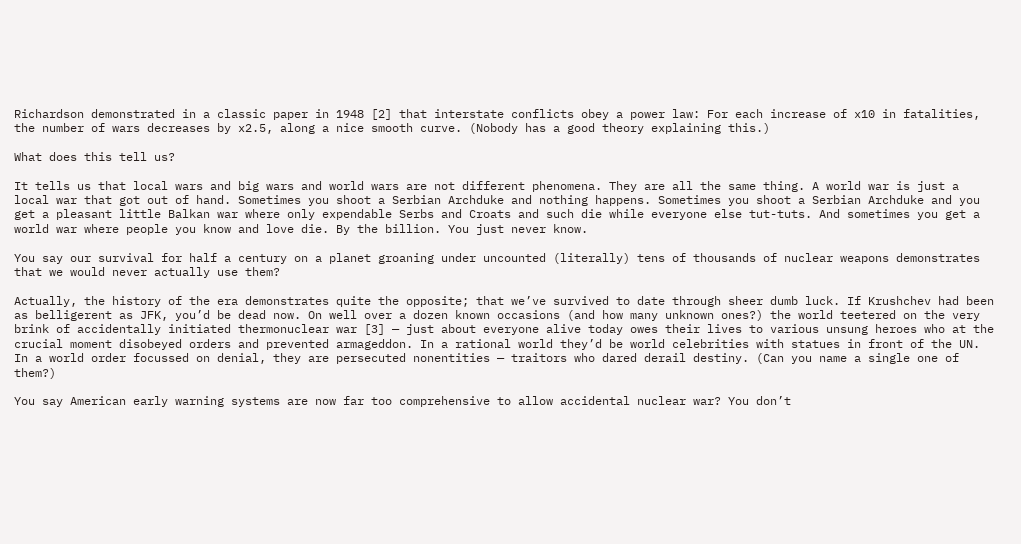Richardson demonstrated in a classic paper in 1948 [2] that interstate conflicts obey a power law: For each increase of x10 in fatalities, the number of wars decreases by x2.5, along a nice smooth curve. (Nobody has a good theory explaining this.)

What does this tell us?

It tells us that local wars and big wars and world wars are not different phenomena. They are all the same thing. A world war is just a local war that got out of hand. Sometimes you shoot a Serbian Archduke and nothing happens. Sometimes you shoot a Serbian Archduke and you get a pleasant little Balkan war where only expendable Serbs and Croats and such die while everyone else tut-tuts. And sometimes you get a world war where people you know and love die. By the billion. You just never know.

You say our survival for half a century on a planet groaning under uncounted (literally) tens of thousands of nuclear weapons demonstrates that we would never actually use them?

Actually, the history of the era demonstrates quite the opposite; that we’ve survived to date through sheer dumb luck. If Krushchev had been as belligerent as JFK, you’d be dead now. On well over a dozen known occasions (and how many unknown ones?) the world teetered on the very brink of accidentally initiated thermonuclear war [3] — just about everyone alive today owes their lives to various unsung heroes who at the crucial moment disobeyed orders and prevented armageddon. In a rational world they’d be world celebrities with statues in front of the UN. In a world order focussed on denial, they are persecuted nonentities — traitors who dared derail destiny. (Can you name a single one of them?)

You say American early warning systems are now far too comprehensive to allow accidental nuclear war? You don’t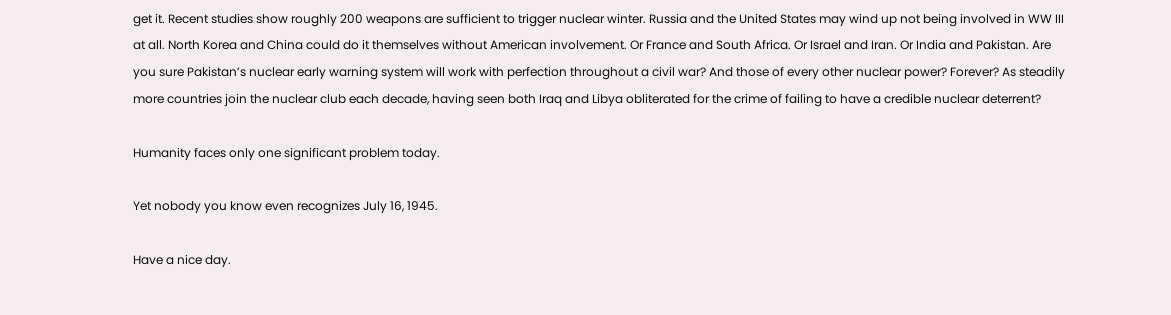get it. Recent studies show roughly 200 weapons are sufficient to trigger nuclear winter. Russia and the United States may wind up not being involved in WW III at all. North Korea and China could do it themselves without American involvement. Or France and South Africa. Or Israel and Iran. Or India and Pakistan. Are you sure Pakistan’s nuclear early warning system will work with perfection throughout a civil war? And those of every other nuclear power? Forever? As steadily more countries join the nuclear club each decade, having seen both Iraq and Libya obliterated for the crime of failing to have a credible nuclear deterrent?

Humanity faces only one significant problem today.

Yet nobody you know even recognizes July 16, 1945.

Have a nice day.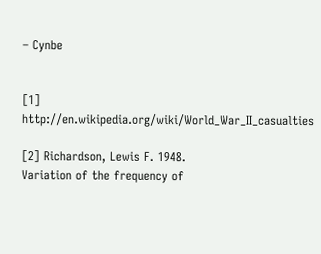– Cynbe


[1] http://en.wikipedia.org/wiki/World_War_II_casualties

[2] Richardson, Lewis F. 1948.
Variation of the frequency of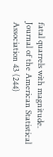fatal quarrels with magnitude.
Journal of the American Statistical Association 43 (244)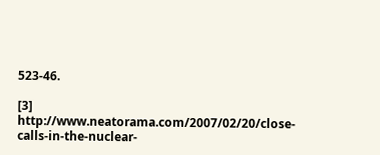523-46.

[3] http://www.neatorama.com/2007/02/20/close-calls-in-the-nuclear-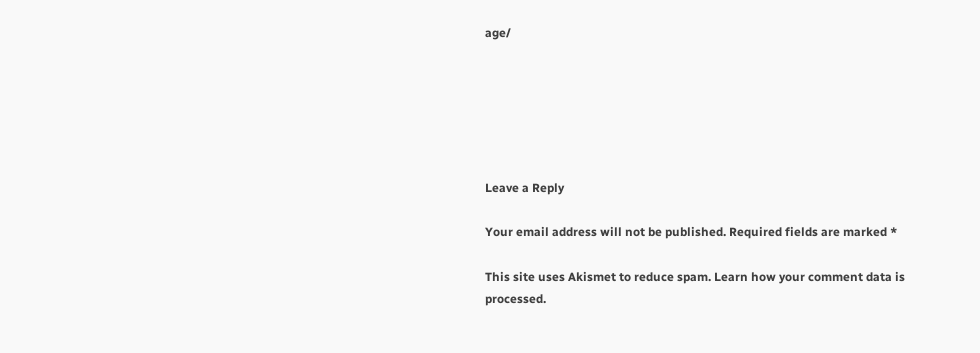age/






Leave a Reply

Your email address will not be published. Required fields are marked *

This site uses Akismet to reduce spam. Learn how your comment data is processed.